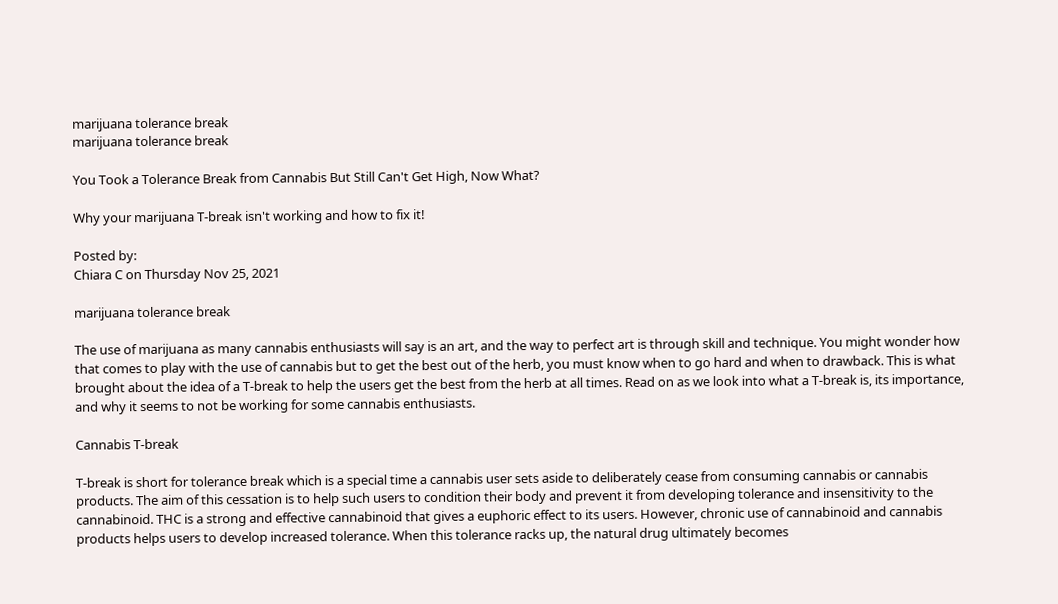marijuana tolerance break
marijuana tolerance break

You Took a Tolerance Break from Cannabis But Still Can't Get High, Now What?

Why your marijuana T-break isn't working and how to fix it!

Posted by:
Chiara C on Thursday Nov 25, 2021

marijuana tolerance break

The use of marijuana as many cannabis enthusiasts will say is an art, and the way to perfect art is through skill and technique. You might wonder how that comes to play with the use of cannabis but to get the best out of the herb, you must know when to go hard and when to drawback. This is what brought about the idea of a T-break to help the users get the best from the herb at all times. Read on as we look into what a T-break is, its importance, and why it seems to not be working for some cannabis enthusiasts.

Cannabis T-break

T-break is short for tolerance break which is a special time a cannabis user sets aside to deliberately cease from consuming cannabis or cannabis products. The aim of this cessation is to help such users to condition their body and prevent it from developing tolerance and insensitivity to the cannabinoid. THC is a strong and effective cannabinoid that gives a euphoric effect to its users. However, chronic use of cannabinoid and cannabis products helps users to develop increased tolerance. When this tolerance racks up, the natural drug ultimately becomes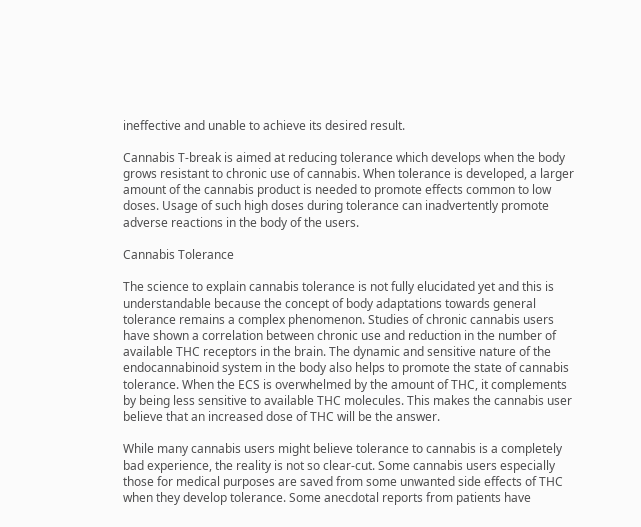ineffective and unable to achieve its desired result.

Cannabis T-break is aimed at reducing tolerance which develops when the body grows resistant to chronic use of cannabis. When tolerance is developed, a larger amount of the cannabis product is needed to promote effects common to low doses. Usage of such high doses during tolerance can inadvertently promote adverse reactions in the body of the users.

Cannabis Tolerance

The science to explain cannabis tolerance is not fully elucidated yet and this is understandable because the concept of body adaptations towards general tolerance remains a complex phenomenon. Studies of chronic cannabis users have shown a correlation between chronic use and reduction in the number of available THC receptors in the brain. The dynamic and sensitive nature of the endocannabinoid system in the body also helps to promote the state of cannabis tolerance. When the ECS is overwhelmed by the amount of THC, it complements by being less sensitive to available THC molecules. This makes the cannabis user believe that an increased dose of THC will be the answer.

While many cannabis users might believe tolerance to cannabis is a completely bad experience, the reality is not so clear-cut. Some cannabis users especially those for medical purposes are saved from some unwanted side effects of THC when they develop tolerance. Some anecdotal reports from patients have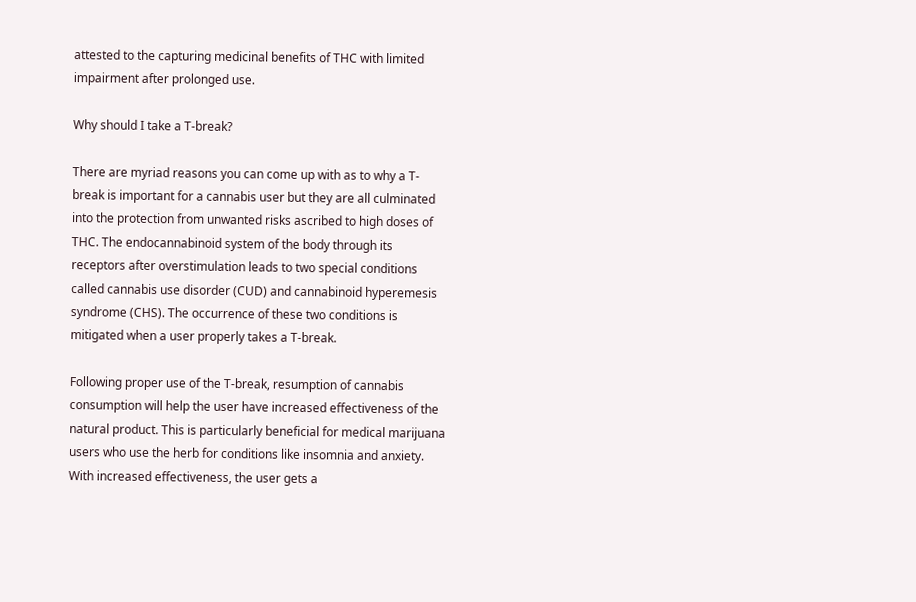attested to the capturing medicinal benefits of THC with limited impairment after prolonged use.

Why should I take a T-break?

There are myriad reasons you can come up with as to why a T-break is important for a cannabis user but they are all culminated into the protection from unwanted risks ascribed to high doses of THC. The endocannabinoid system of the body through its receptors after overstimulation leads to two special conditions called cannabis use disorder (CUD) and cannabinoid hyperemesis syndrome (CHS). The occurrence of these two conditions is mitigated when a user properly takes a T-break.

Following proper use of the T-break, resumption of cannabis consumption will help the user have increased effectiveness of the natural product. This is particularly beneficial for medical marijuana users who use the herb for conditions like insomnia and anxiety. With increased effectiveness, the user gets a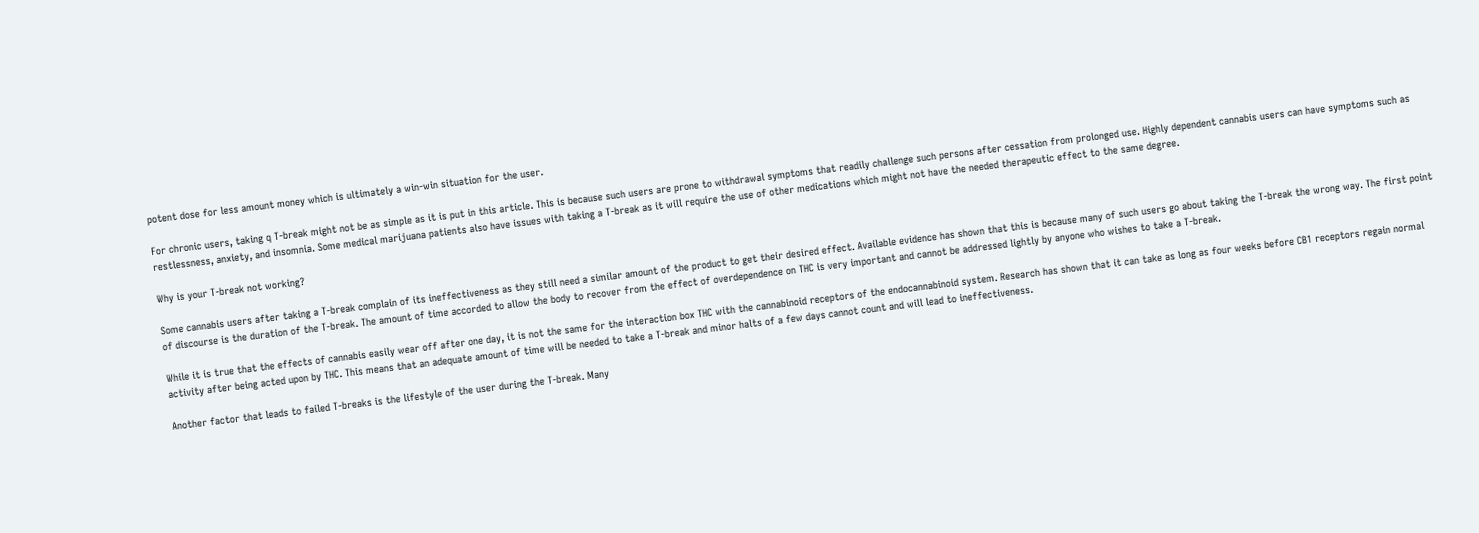potent dose for less amount money which is ultimately a win-win situation for the user.

For chronic users, taking q T-break might not be as simple as it is put in this article. This is because such users are prone to withdrawal symptoms that readily challenge such persons after cessation from prolonged use. Highly dependent cannabis users can have symptoms such as restlessness, anxiety, and insomnia. Some medical marijuana patients also have issues with taking a T-break as it will require the use of other medications which might not have the needed therapeutic effect to the same degree.

Why is your T-break not working?

Some cannabis users after taking a T-break complain of its ineffectiveness as they still need a similar amount of the product to get their desired effect. Available evidence has shown that this is because many of such users go about taking the T-break the wrong way. The first point of discourse is the duration of the T-break. The amount of time accorded to allow the body to recover from the effect of overdependence on THC is very important and cannot be addressed lightly by anyone who wishes to take a T-break.

While it is true that the effects of cannabis easily wear off after one day, it is not the same for the interaction box THC with the cannabinoid receptors of the endocannabinoid system. Research has shown that it can take as long as four weeks before CB1 receptors regain normal activity after being acted upon by THC. This means that an adequate amount of time will be needed to take a T-break and minor halts of a few days cannot count and will lead to ineffectiveness.

Another factor that leads to failed T-breaks is the lifestyle of the user during the T-break. Many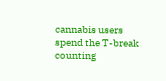cannabis users spend the T-break counting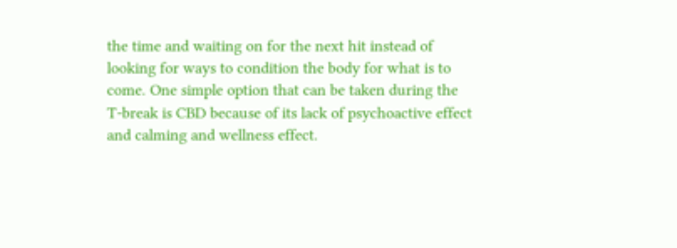the time and waiting on for the next hit instead of looking for ways to condition the body for what is to come. One simple option that can be taken during the T-break is CBD because of its lack of psychoactive effect and calming and wellness effect.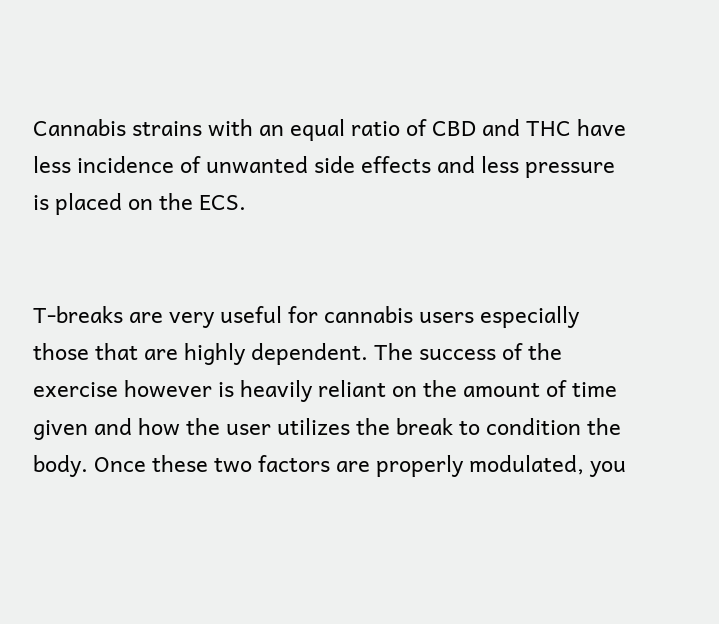Cannabis strains with an equal ratio of CBD and THC have less incidence of unwanted side effects and less pressure is placed on the ECS.


T-breaks are very useful for cannabis users especially those that are highly dependent. The success of the exercise however is heavily reliant on the amount of time given and how the user utilizes the break to condition the body. Once these two factors are properly modulated, you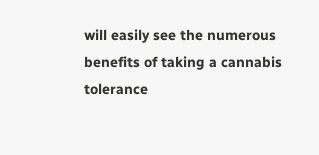will easily see the numerous benefits of taking a cannabis tolerance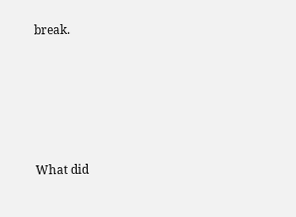break.








What did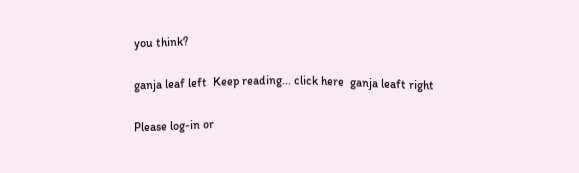you think?

ganja leaf left  Keep reading... click here  ganja leaft right

Please log-in or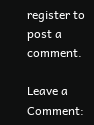register to post a comment.

Leave a Comment: